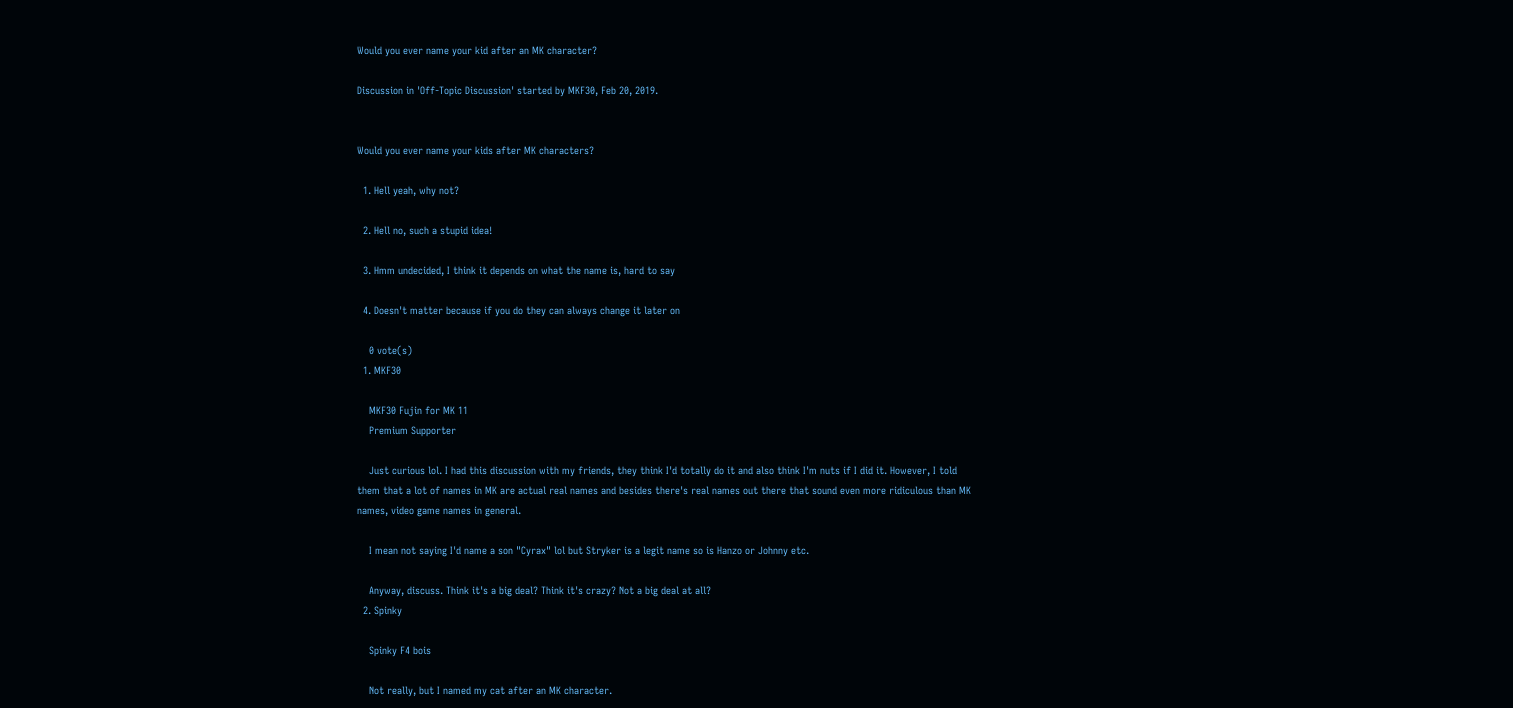Would you ever name your kid after an MK character?

Discussion in 'Off-Topic Discussion' started by MKF30, Feb 20, 2019.


Would you ever name your kids after MK characters?

  1. Hell yeah, why not?

  2. Hell no, such a stupid idea!

  3. Hmm undecided, I think it depends on what the name is, hard to say

  4. Doesn't matter because if you do they can always change it later on

    0 vote(s)
  1. MKF30

    MKF30 Fujin for MK 11
    Premium Supporter

    Just curious lol. I had this discussion with my friends, they think I'd totally do it and also think I'm nuts if I did it. However, I told them that a lot of names in MK are actual real names and besides there's real names out there that sound even more ridiculous than MK names, video game names in general.

    I mean not saying I'd name a son "Cyrax" lol but Stryker is a legit name so is Hanzo or Johnny etc.

    Anyway, discuss. Think it's a big deal? Think it's crazy? Not a big deal at all?
  2. Spinky

    Spinky F4 bois

    Not really, but I named my cat after an MK character.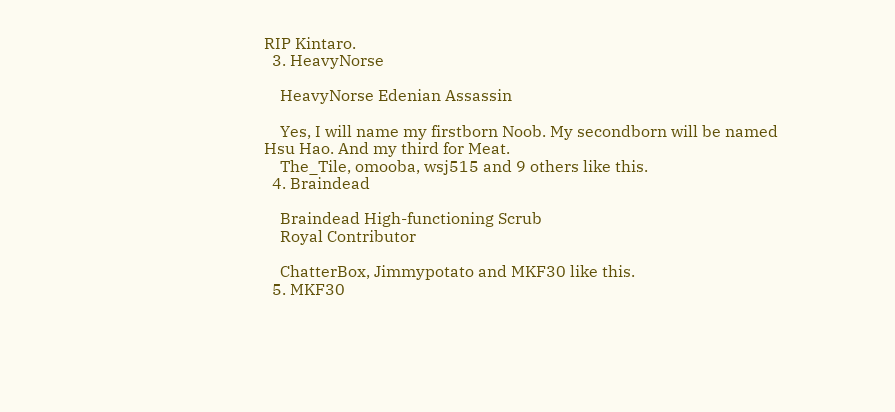RIP Kintaro.
  3. HeavyNorse

    HeavyNorse Edenian Assassin

    Yes, I will name my firstborn Noob. My secondborn will be named Hsu Hao. And my third for Meat.
    The_Tile, omooba, wsj515 and 9 others like this.
  4. Braindead

    Braindead High-functioning Scrub
    Royal Contributor

    ChatterBox, Jimmypotato and MKF30 like this.
  5. MKF30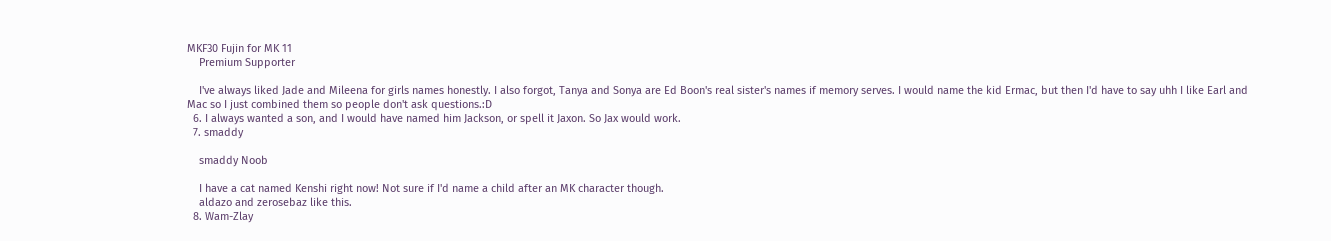MKF30 Fujin for MK 11
    Premium Supporter

    I've always liked Jade and Mileena for girls names honestly. I also forgot, Tanya and Sonya are Ed Boon's real sister's names if memory serves. I would name the kid Ermac, but then I'd have to say uhh I like Earl and Mac so I just combined them so people don't ask questions.:D
  6. I always wanted a son, and I would have named him Jackson, or spell it Jaxon. So Jax would work.
  7. smaddy

    smaddy Noob

    I have a cat named Kenshi right now! Not sure if I'd name a child after an MK character though.
    aldazo and zerosebaz like this.
  8. Wam-Zlay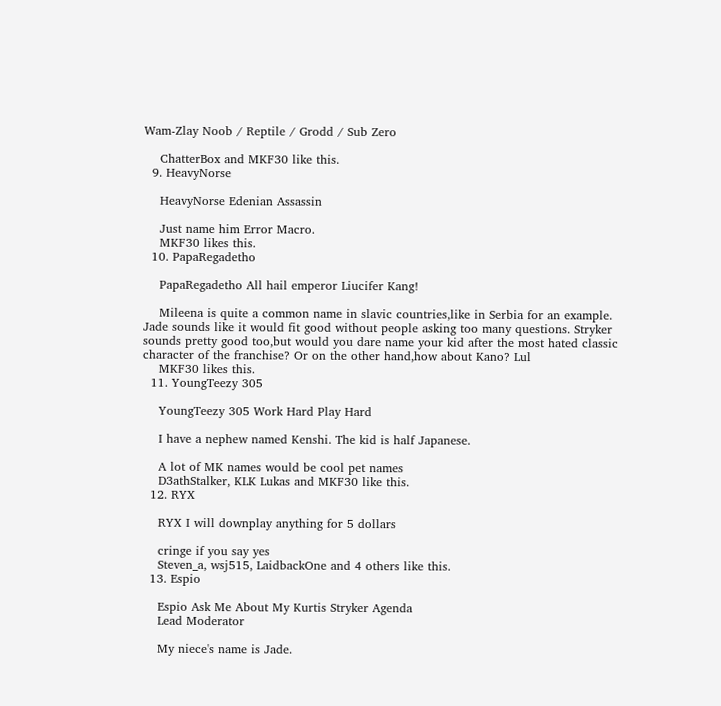Wam-Zlay Noob / Reptile / Grodd / Sub Zero

    ChatterBox and MKF30 like this.
  9. HeavyNorse

    HeavyNorse Edenian Assassin

    Just name him Error Macro.
    MKF30 likes this.
  10. PapaRegadetho

    PapaRegadetho All hail emperor Liucifer Kang!

    Mileena is quite a common name in slavic countries,like in Serbia for an example. Jade sounds like it would fit good without people asking too many questions. Stryker sounds pretty good too,but would you dare name your kid after the most hated classic character of the franchise? Or on the other hand,how about Kano? Lul
    MKF30 likes this.
  11. YoungTeezy 305

    YoungTeezy 305 Work Hard Play Hard

    I have a nephew named Kenshi. The kid is half Japanese.

    A lot of MK names would be cool pet names
    D3athStalker, KLK Lukas and MKF30 like this.
  12. RYX

    RYX I will downplay anything for 5 dollars

    cringe if you say yes
    Steven_a, wsj515, LaidbackOne and 4 others like this.
  13. Espio

    Espio Ask Me About My Kurtis Stryker Agenda
    Lead Moderator

    My niece's name is Jade.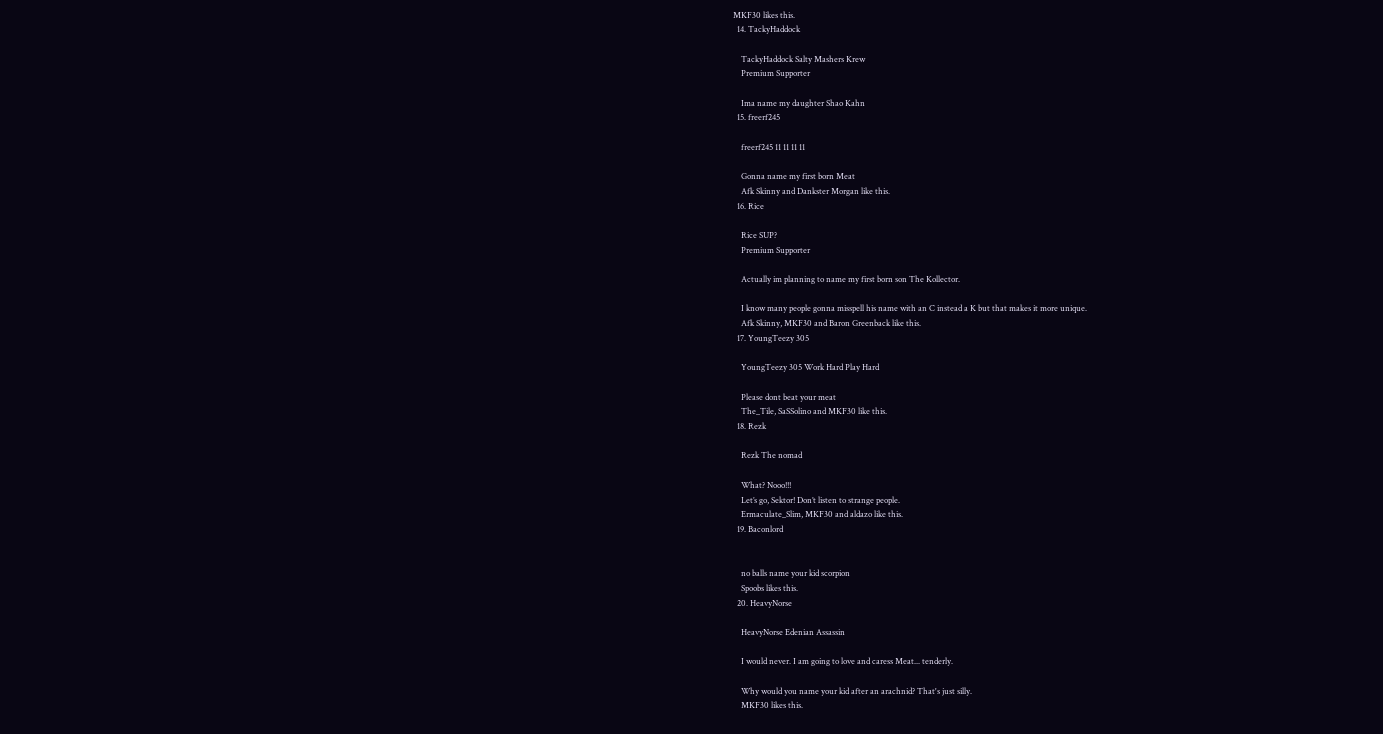MKF30 likes this.
  14. TackyHaddock

    TackyHaddock Salty Mashers Krew
    Premium Supporter

    Ima name my daughter Shao Kahn
  15. freerf245

    freerf245 11 11 11 11

    Gonna name my first born Meat
    Afk Skinny and Dankster Morgan like this.
  16. Rice

    Rice SUP?
    Premium Supporter

    Actually im planning to name my first born son The Kollector.

    I know many people gonna misspell his name with an C instead a K but that makes it more unique.
    Afk Skinny, MKF30 and Baron Greenback like this.
  17. YoungTeezy 305

    YoungTeezy 305 Work Hard Play Hard

    Please dont beat your meat
    The_Tile, SaSSolino and MKF30 like this.
  18. Rezk

    Rezk The nomad

    What? Nooo!!!
    Let’s go, Sektor! Don’t listen to strange people.
    Ermaculate_Slim, MKF30 and aldazo like this.
  19. Baconlord


    no balls name your kid scorpion
    Spoobs likes this.
  20. HeavyNorse

    HeavyNorse Edenian Assassin

    I would never. I am going to love and caress Meat... tenderly.

    Why would you name your kid after an arachnid? That's just silly.
    MKF30 likes this.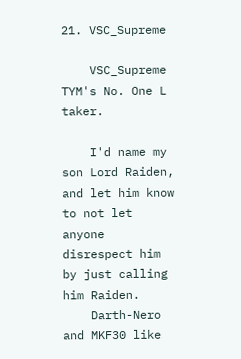21. VSC_Supreme

    VSC_Supreme TYM's No. One L taker.

    I'd name my son Lord Raiden, and let him know to not let anyone disrespect him by just calling him Raiden.
    Darth-Nero and MKF30 like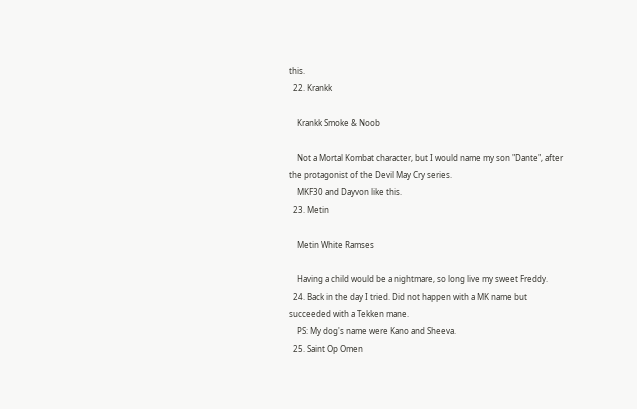this.
  22. Krankk

    Krankk Smoke & Noob

    Not a Mortal Kombat character, but I would name my son "Dante", after the protagonist of the Devil May Cry series.
    MKF30 and Dayvon like this.
  23. Metin

    Metin White Ramses

    Having a child would be a nightmare, so long live my sweet Freddy.
  24. Back in the day I tried. Did not happen with a MK name but succeeded with a Tekken mane.
    PS: My dog's name were Kano and Sheeva.
  25. Saint Op Omen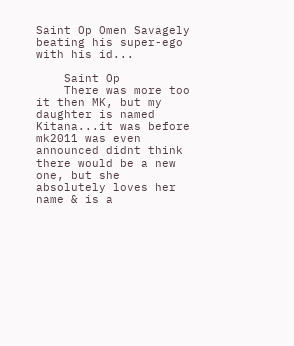Saint Op Omen Savagely beating his super-ego with his id...

    Saint Op
    There was more too it then MK, but my daughter is named Kitana...it was before mk2011 was even announced didnt think there would be a new one, but she absolutely loves her name & is a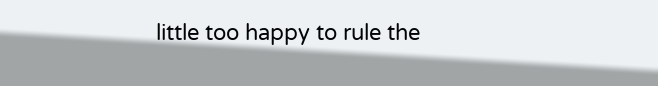little too happy to rule the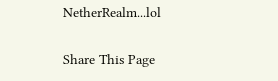NetherRealm...lol

Share This Page